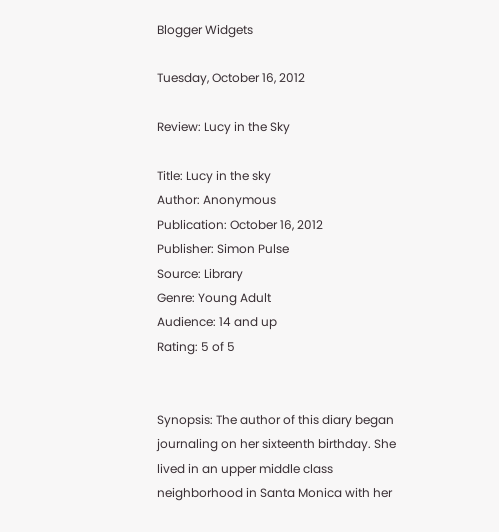Blogger Widgets

Tuesday, October 16, 2012

Review: Lucy in the Sky

Title: Lucy in the sky
Author: Anonymous
Publication: October 16, 2012
Publisher: Simon Pulse
Source: Library
Genre: Young Adult
Audience: 14 and up
Rating: 5 of 5


Synopsis: The author of this diary began journaling on her sixteenth birthday. She lived in an upper middle class neighborhood in Santa Monica with her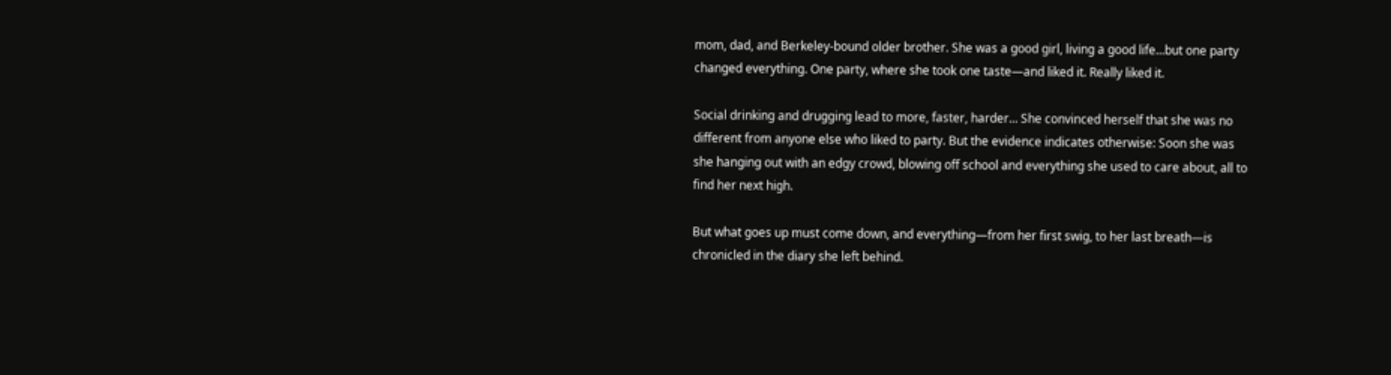mom, dad, and Berkeley-bound older brother. She was a good girl, living a good life...but one party changed everything. One party, where she took one taste—and liked it. Really liked it.

Social drinking and drugging lead to more, faster, harder... She convinced herself that she was no different from anyone else who liked to party. But the evidence indicates otherwise: Soon she was she hanging out with an edgy crowd, blowing off school and everything she used to care about, all to find her next high.

But what goes up must come down, and everything—from her first swig, to her last breath—is chronicled in the diary she left behind.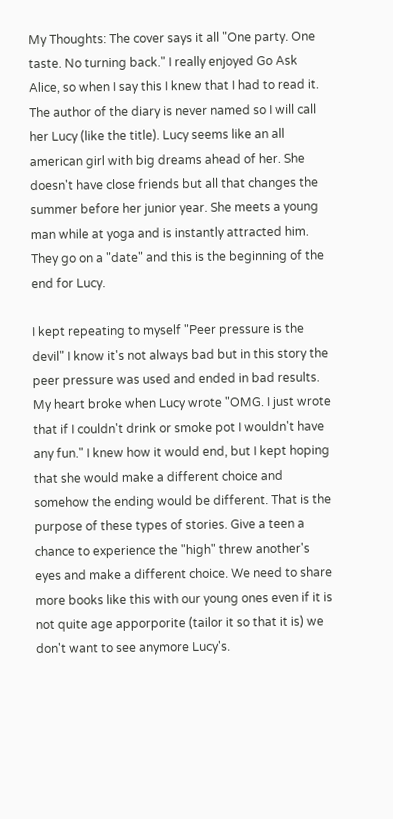My Thoughts: The cover says it all "One party. One taste. No turning back." I really enjoyed Go Ask Alice, so when I say this I knew that I had to read it. The author of the diary is never named so I will call her Lucy (like the title). Lucy seems like an all american girl with big dreams ahead of her. She doesn't have close friends but all that changes the summer before her junior year. She meets a young man while at yoga and is instantly attracted him. They go on a "date" and this is the beginning of the end for Lucy.

I kept repeating to myself "Peer pressure is the devil" I know it's not always bad but in this story the peer pressure was used and ended in bad results. My heart broke when Lucy wrote "OMG. I just wrote that if I couldn't drink or smoke pot I wouldn't have any fun." I knew how it would end, but I kept hoping that she would make a different choice and somehow the ending would be different. That is the purpose of these types of stories. Give a teen a chance to experience the "high" threw another's eyes and make a different choice. We need to share more books like this with our young ones even if it is not quite age apporporite (tailor it so that it is) we don't want to see anymore Lucy's.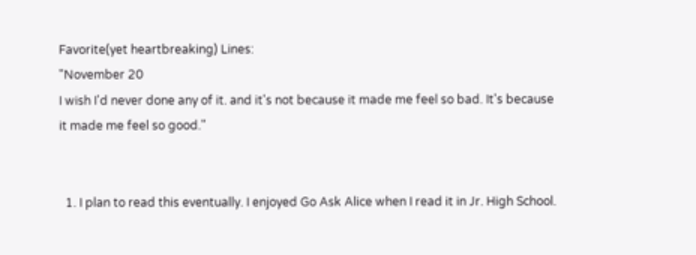Favorite(yet heartbreaking) Lines:
"November 20
I wish I'd never done any of it. and it's not because it made me feel so bad. It's because it made me feel so good."


  1. I plan to read this eventually. I enjoyed Go Ask Alice when I read it in Jr. High School.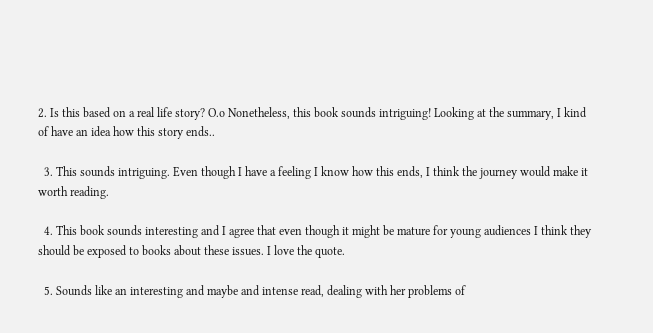2. Is this based on a real life story? O.o Nonetheless, this book sounds intriguing! Looking at the summary, I kind of have an idea how this story ends..

  3. This sounds intriguing. Even though I have a feeling I know how this ends, I think the journey would make it worth reading.

  4. This book sounds interesting and I agree that even though it might be mature for young audiences I think they should be exposed to books about these issues. I love the quote.

  5. Sounds like an interesting and maybe and intense read, dealing with her problems of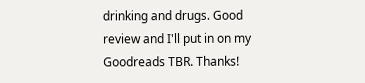drinking and drugs. Good review and I'll put in on my Goodreads TBR. Thanks!